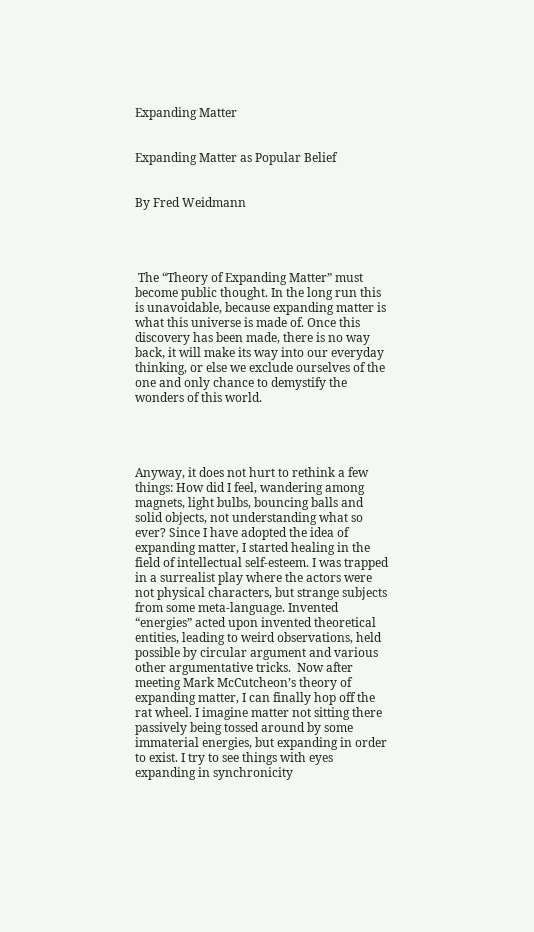Expanding Matter


Expanding Matter as Popular Belief


By Fred Weidmann




 The “Theory of Expanding Matter” must become public thought. In the long run this is unavoidable, because expanding matter is what this universe is made of. Once this discovery has been made, there is no way back, it will make its way into our everyday thinking, or else we exclude ourselves of the one and only chance to demystify the wonders of this world.




Anyway, it does not hurt to rethink a few things: How did I feel, wandering among magnets, light bulbs, bouncing balls and solid objects, not understanding what so ever? Since I have adopted the idea of expanding matter, I started healing in the field of intellectual self-esteem. I was trapped in a surrealist play where the actors were not physical characters, but strange subjects from some meta-language. Invented “energies” acted upon invented theoretical entities, leading to weird observations, held possible by circular argument and various other argumentative tricks.  Now after meeting Mark McCutcheon’s theory of expanding matter, I can finally hop off the rat wheel. I imagine matter not sitting there passively being tossed around by some immaterial energies, but expanding in order to exist. I try to see things with eyes expanding in synchronicity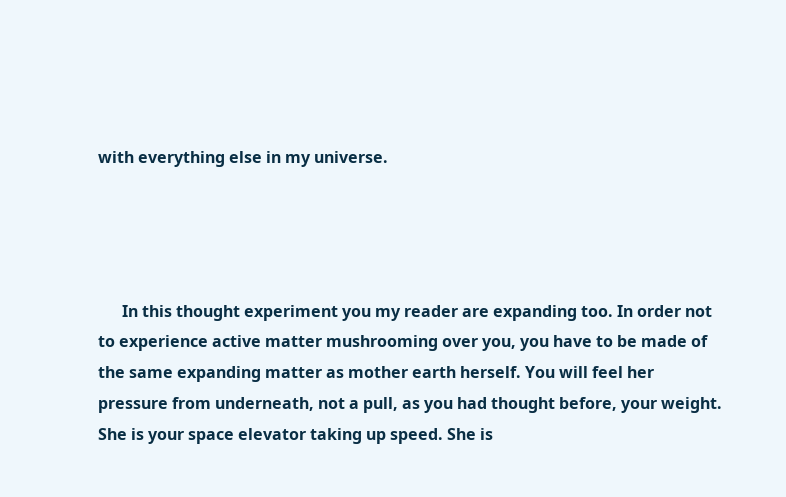with everything else in my universe.




      In this thought experiment you my reader are expanding too. In order not to experience active matter mushrooming over you, you have to be made of the same expanding matter as mother earth herself. You will feel her pressure from underneath, not a pull, as you had thought before, your weight. She is your space elevator taking up speed. She is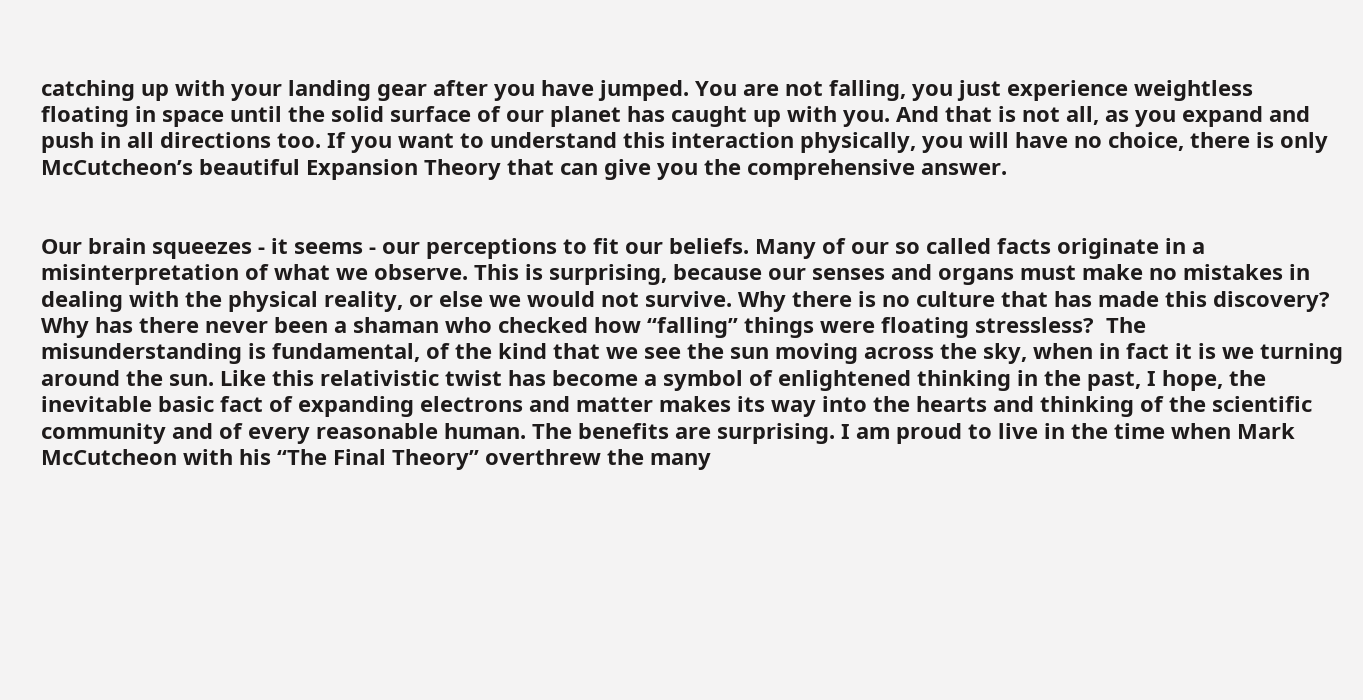catching up with your landing gear after you have jumped. You are not falling, you just experience weightless floating in space until the solid surface of our planet has caught up with you. And that is not all, as you expand and push in all directions too. If you want to understand this interaction physically, you will have no choice, there is only McCutcheon’s beautiful Expansion Theory that can give you the comprehensive answer.


Our brain squeezes - it seems - our perceptions to fit our beliefs. Many of our so called facts originate in a misinterpretation of what we observe. This is surprising, because our senses and organs must make no mistakes in dealing with the physical reality, or else we would not survive. Why there is no culture that has made this discovery? Why has there never been a shaman who checked how “falling” things were floating stressless?  The misunderstanding is fundamental, of the kind that we see the sun moving across the sky, when in fact it is we turning around the sun. Like this relativistic twist has become a symbol of enlightened thinking in the past, I hope, the inevitable basic fact of expanding electrons and matter makes its way into the hearts and thinking of the scientific community and of every reasonable human. The benefits are surprising. I am proud to live in the time when Mark McCutcheon with his “The Final Theory” overthrew the many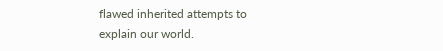flawed inherited attempts to explain our world.